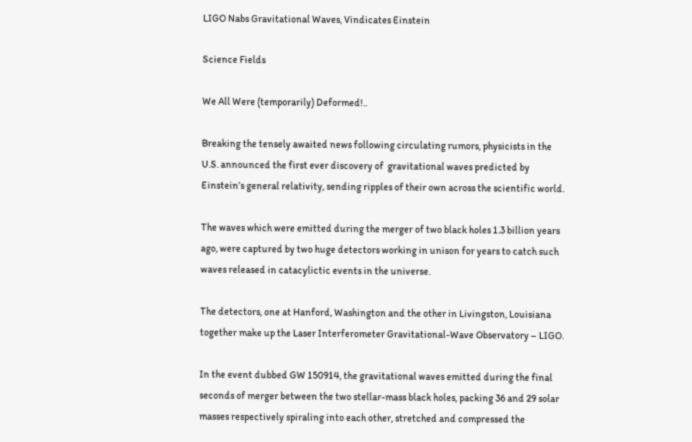LIGO Nabs Gravitational Waves, Vindicates Einstein

Science Fields

We All Were (temporarily) Deformed!..

Breaking the tensely awaited news following circulating rumors, physicists in the U.S. announced the first ever discovery of  gravitational waves predicted by Einstein’s general relativity, sending ripples of their own across the scientific world.

The waves which were emitted during the merger of two black holes 1.3 billion years ago, were captured by two huge detectors working in unison for years to catch such waves released in catacylictic events in the universe.

The detectors, one at Hanford, Washington and the other in Livingston, Louisiana together make up the Laser Interferometer Gravitational-Wave Observatory – LIGO.

In the event dubbed GW 150914, the gravitational waves emitted during the final seconds of merger between the two stellar-mass black holes, packing 36 and 29 solar masses respectively spiraling into each other, stretched and compressed the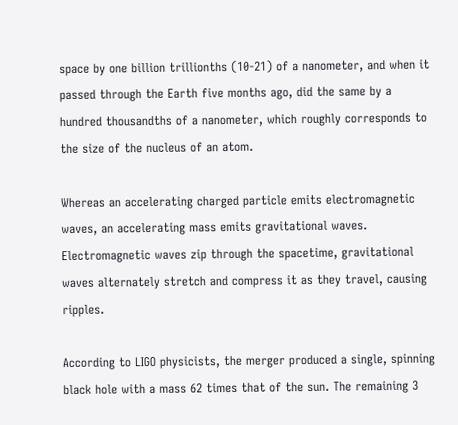space by one billion trillionths (10-21) of a nanometer, and when it passed through the Earth five months ago, did the same by a hundred thousandths of a nanometer, which roughly corresponds to the size of the nucleus of an atom.

Whereas an accelerating charged particle emits electromagnetic waves, an accelerating mass emits gravitational waves. Electromagnetic waves zip through the spacetime, gravitational waves alternately stretch and compress it as they travel, causing ripples.

According to LIGO physicists, the merger produced a single, spinning black hole with a mass 62 times that of the sun. The remaining 3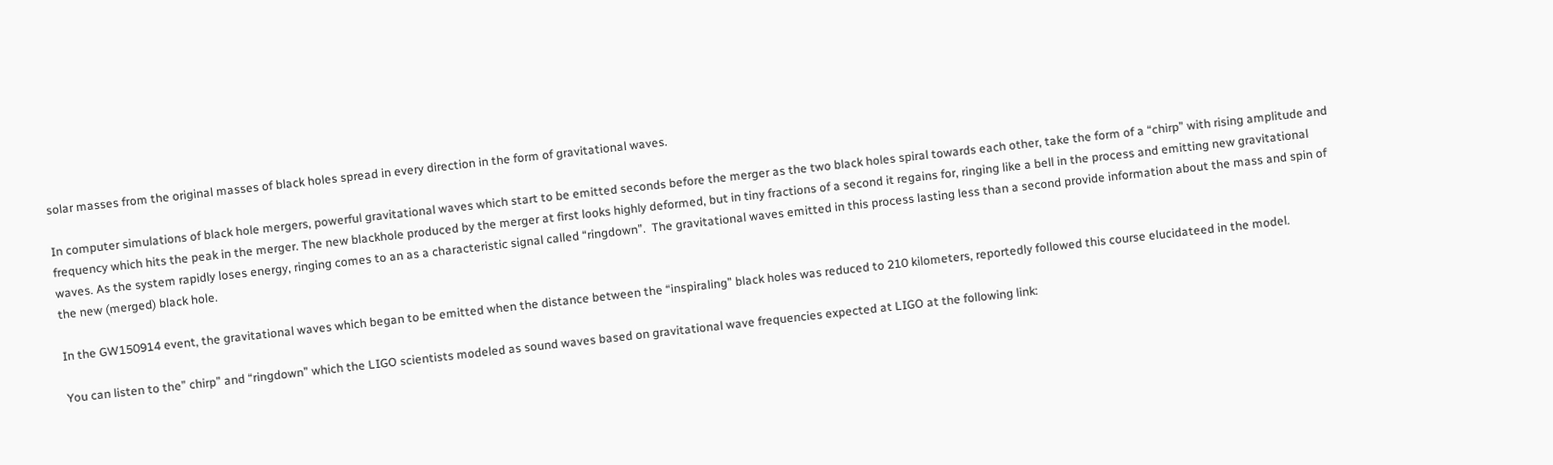solar masses from the original masses of black holes spread in every direction in the form of gravitational waves.

In computer simulations of black hole mergers, powerful gravitational waves which start to be emitted seconds before the merger as the two black holes spiral towards each other, take the form of a “chirp” with rising amplitude and frequency which hits the peak in the merger. The new blackhole produced by the merger at first looks highly deformed, but in tiny fractions of a second it regains for, ringing like a bell in the process and emitting new gravitational waves. As the system rapidly loses energy, ringing comes to an as a characteristic signal called “ringdown”.  The gravitational waves emitted in this process lasting less than a second provide information about the mass and spin of the new (merged) black hole.

In the GW150914 event, the gravitational waves which began to be emitted when the distance between the “inspiraling” black holes was reduced to 210 kilometers, reportedly followed this course elucidateed in the model.

You can listen to the” chirp” and “ringdown” which the LIGO scientists modeled as sound waves based on gravitational wave frequencies expected at LIGO at the following link: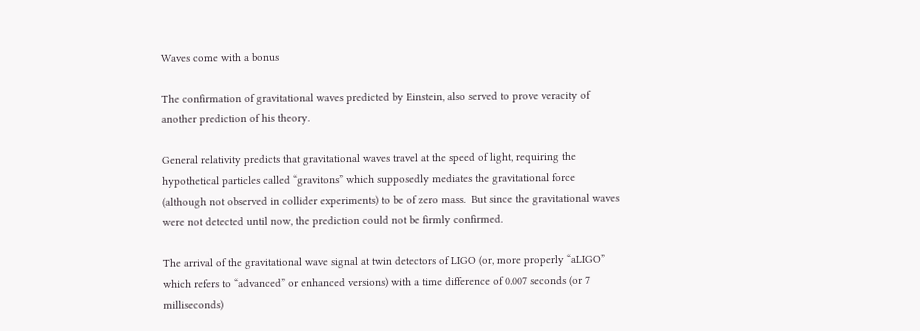Waves come with a bonus

The confirmation of gravitational waves predicted by Einstein, also served to prove veracity of another prediction of his theory.

General relativity predicts that gravitational waves travel at the speed of light, requiring the hypothetical particles called “gravitons” which supposedly mediates the gravitational force (although not observed in collider experiments) to be of zero mass.  But since the gravitational waves were not detected until now, the prediction could not be firmly confirmed.

The arrival of the gravitational wave signal at twin detectors of LIGO (or, more properly “aLIGO” which refers to “advanced” or enhanced versions) with a time difference of 0.007 seconds (or 7 milliseconds)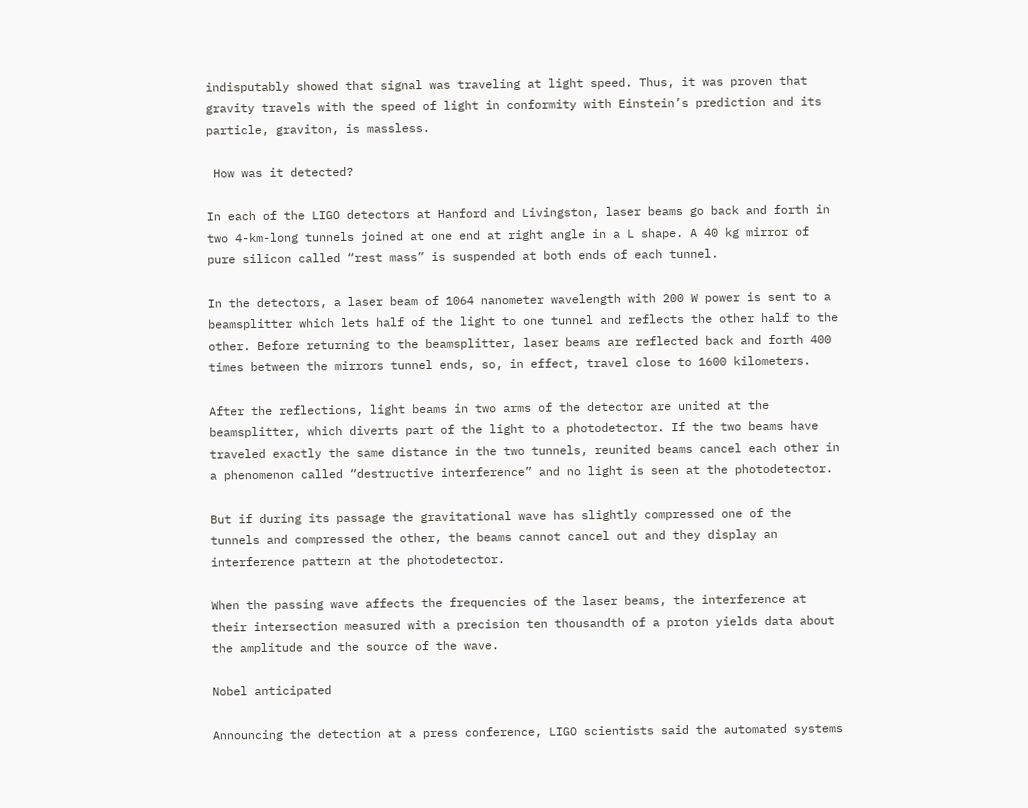indisputably showed that signal was traveling at light speed. Thus, it was proven that gravity travels with the speed of light in conformity with Einstein’s prediction and its particle, graviton, is massless.

 How was it detected?

In each of the LIGO detectors at Hanford and Livingston, laser beams go back and forth in two 4-km-long tunnels joined at one end at right angle in a L shape. A 40 kg mirror of pure silicon called “rest mass” is suspended at both ends of each tunnel.

In the detectors, a laser beam of 1064 nanometer wavelength with 200 W power is sent to a beamsplitter which lets half of the light to one tunnel and reflects the other half to the other. Before returning to the beamsplitter, laser beams are reflected back and forth 400 times between the mirrors tunnel ends, so, in effect, travel close to 1600 kilometers.

After the reflections, light beams in two arms of the detector are united at the beamsplitter, which diverts part of the light to a photodetector. If the two beams have traveled exactly the same distance in the two tunnels, reunited beams cancel each other in a phenomenon called “destructive interference” and no light is seen at the photodetector.

But if during its passage the gravitational wave has slightly compressed one of the tunnels and compressed the other, the beams cannot cancel out and they display an interference pattern at the photodetector.

When the passing wave affects the frequencies of the laser beams, the interference at their intersection measured with a precision ten thousandth of a proton yields data about the amplitude and the source of the wave.

Nobel anticipated

Announcing the detection at a press conference, LIGO scientists said the automated systems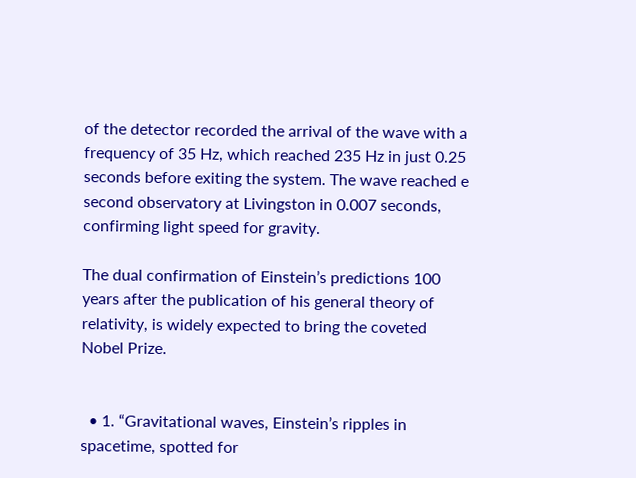of the detector recorded the arrival of the wave with a frequency of 35 Hz, which reached 235 Hz in just 0.25 seconds before exiting the system. The wave reached e second observatory at Livingston in 0.007 seconds, confirming light speed for gravity.

The dual confirmation of Einstein’s predictions 100 years after the publication of his general theory of relativity, is widely expected to bring the coveted Nobel Prize.


  • 1. “Gravitational waves, Einstein’s ripples in spacetime, spotted for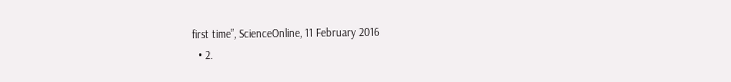first time”, ScienceOnline, 11 February 2016
  • 2.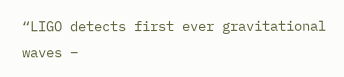“LIGO detects first ever gravitational waves –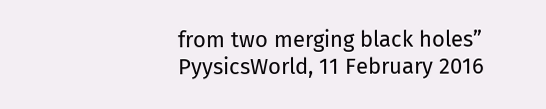from two merging black holes” PyysicsWorld, 11 February 2016